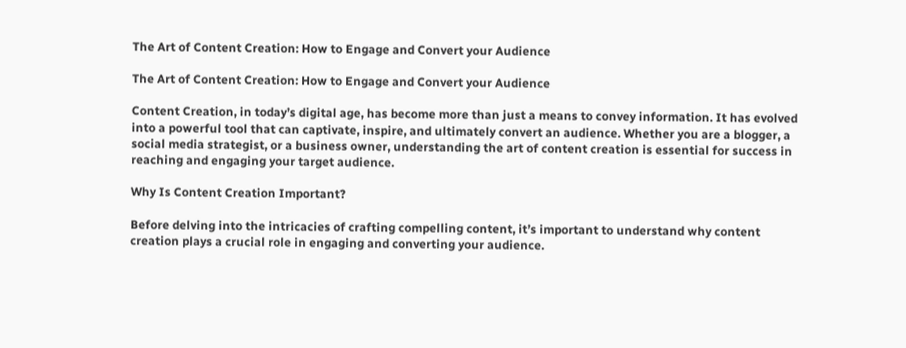The Art of Content Creation: How to Engage and Convert your Audience

The Art of Content Creation: How to Engage and Convert your Audience

Content Creation, in today’s digital age, has become more than just a means to convey information. It has evolved into a powerful tool that can captivate, inspire, and ultimately convert an audience. Whether you are a blogger, a social media strategist, or a business owner, understanding the art of content creation is essential for success in reaching and engaging your target audience.

Why Is Content Creation Important?

Before delving into the intricacies of crafting compelling content, it’s important to understand why content creation plays a crucial role in engaging and converting your audience.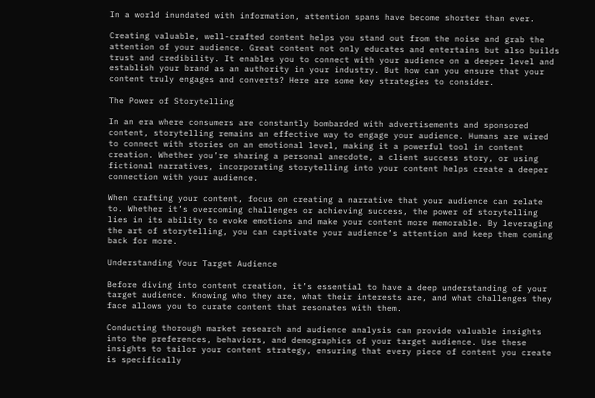In a world inundated with information, attention spans have become shorter than ever.

Creating valuable, well-crafted content helps you stand out from the noise and grab the attention of your audience. Great content not only educates and entertains but also builds trust and credibility. It enables you to connect with your audience on a deeper level and establish your brand as an authority in your industry. But how can you ensure that your content truly engages and converts? Here are some key strategies to consider.

The Power of Storytelling

In an era where consumers are constantly bombarded with advertisements and sponsored content, storytelling remains an effective way to engage your audience. Humans are wired to connect with stories on an emotional level, making it a powerful tool in content creation. Whether you’re sharing a personal anecdote, a client success story, or using fictional narratives, incorporating storytelling into your content helps create a deeper connection with your audience.

When crafting your content, focus on creating a narrative that your audience can relate to. Whether it’s overcoming challenges or achieving success, the power of storytelling lies in its ability to evoke emotions and make your content more memorable. By leveraging the art of storytelling, you can captivate your audience’s attention and keep them coming back for more.

Understanding Your Target Audience

Before diving into content creation, it’s essential to have a deep understanding of your target audience. Knowing who they are, what their interests are, and what challenges they face allows you to curate content that resonates with them.

Conducting thorough market research and audience analysis can provide valuable insights into the preferences, behaviors, and demographics of your target audience. Use these insights to tailor your content strategy, ensuring that every piece of content you create is specifically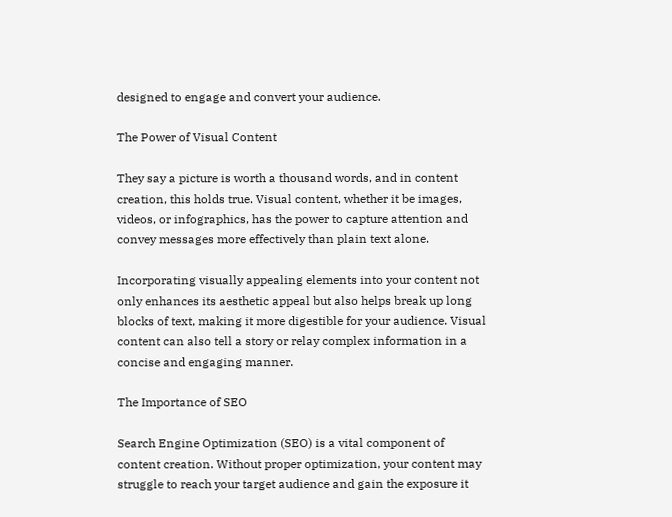designed to engage and convert your audience.

The Power of Visual Content

They say a picture is worth a thousand words, and in content creation, this holds true. Visual content, whether it be images, videos, or infographics, has the power to capture attention and convey messages more effectively than plain text alone.

Incorporating visually appealing elements into your content not only enhances its aesthetic appeal but also helps break up long blocks of text, making it more digestible for your audience. Visual content can also tell a story or relay complex information in a concise and engaging manner.

The Importance of SEO

Search Engine Optimization (SEO) is a vital component of content creation. Without proper optimization, your content may struggle to reach your target audience and gain the exposure it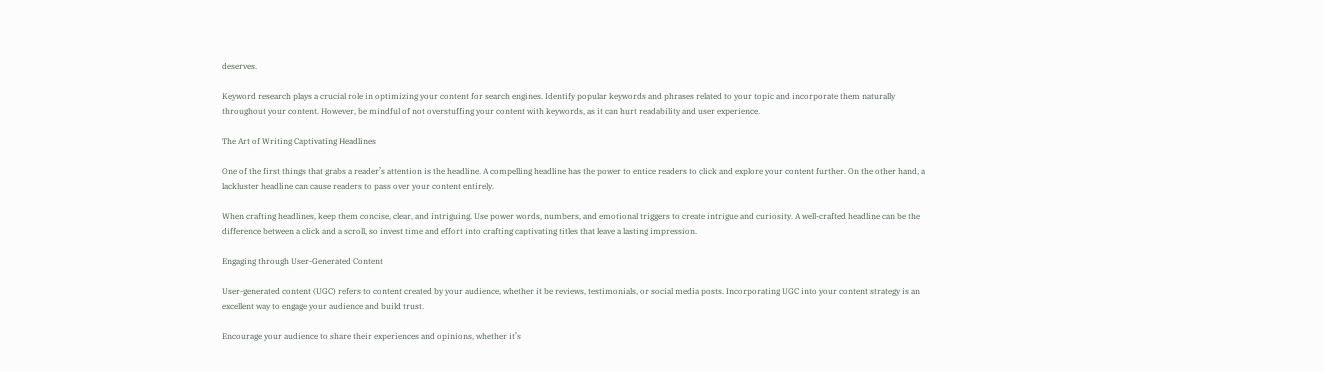deserves.

Keyword research plays a crucial role in optimizing your content for search engines. Identify popular keywords and phrases related to your topic and incorporate them naturally throughout your content. However, be mindful of not overstuffing your content with keywords, as it can hurt readability and user experience.

The Art of Writing Captivating Headlines

One of the first things that grabs a reader’s attention is the headline. A compelling headline has the power to entice readers to click and explore your content further. On the other hand, a lackluster headline can cause readers to pass over your content entirely.

When crafting headlines, keep them concise, clear, and intriguing. Use power words, numbers, and emotional triggers to create intrigue and curiosity. A well-crafted headline can be the difference between a click and a scroll, so invest time and effort into crafting captivating titles that leave a lasting impression.

Engaging through User-Generated Content

User-generated content (UGC) refers to content created by your audience, whether it be reviews, testimonials, or social media posts. Incorporating UGC into your content strategy is an excellent way to engage your audience and build trust.

Encourage your audience to share their experiences and opinions, whether it’s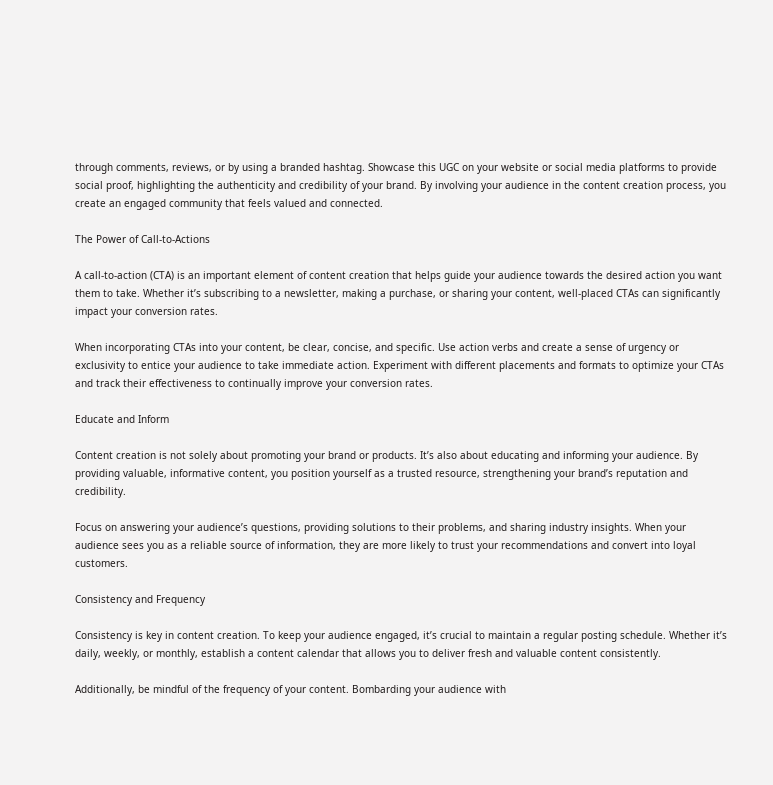through comments, reviews, or by using a branded hashtag. Showcase this UGC on your website or social media platforms to provide social proof, highlighting the authenticity and credibility of your brand. By involving your audience in the content creation process, you create an engaged community that feels valued and connected.

The Power of Call-to-Actions

A call-to-action (CTA) is an important element of content creation that helps guide your audience towards the desired action you want them to take. Whether it’s subscribing to a newsletter, making a purchase, or sharing your content, well-placed CTAs can significantly impact your conversion rates.

When incorporating CTAs into your content, be clear, concise, and specific. Use action verbs and create a sense of urgency or exclusivity to entice your audience to take immediate action. Experiment with different placements and formats to optimize your CTAs and track their effectiveness to continually improve your conversion rates.

Educate and Inform

Content creation is not solely about promoting your brand or products. It’s also about educating and informing your audience. By providing valuable, informative content, you position yourself as a trusted resource, strengthening your brand’s reputation and credibility.

Focus on answering your audience’s questions, providing solutions to their problems, and sharing industry insights. When your audience sees you as a reliable source of information, they are more likely to trust your recommendations and convert into loyal customers.

Consistency and Frequency

Consistency is key in content creation. To keep your audience engaged, it’s crucial to maintain a regular posting schedule. Whether it’s daily, weekly, or monthly, establish a content calendar that allows you to deliver fresh and valuable content consistently.

Additionally, be mindful of the frequency of your content. Bombarding your audience with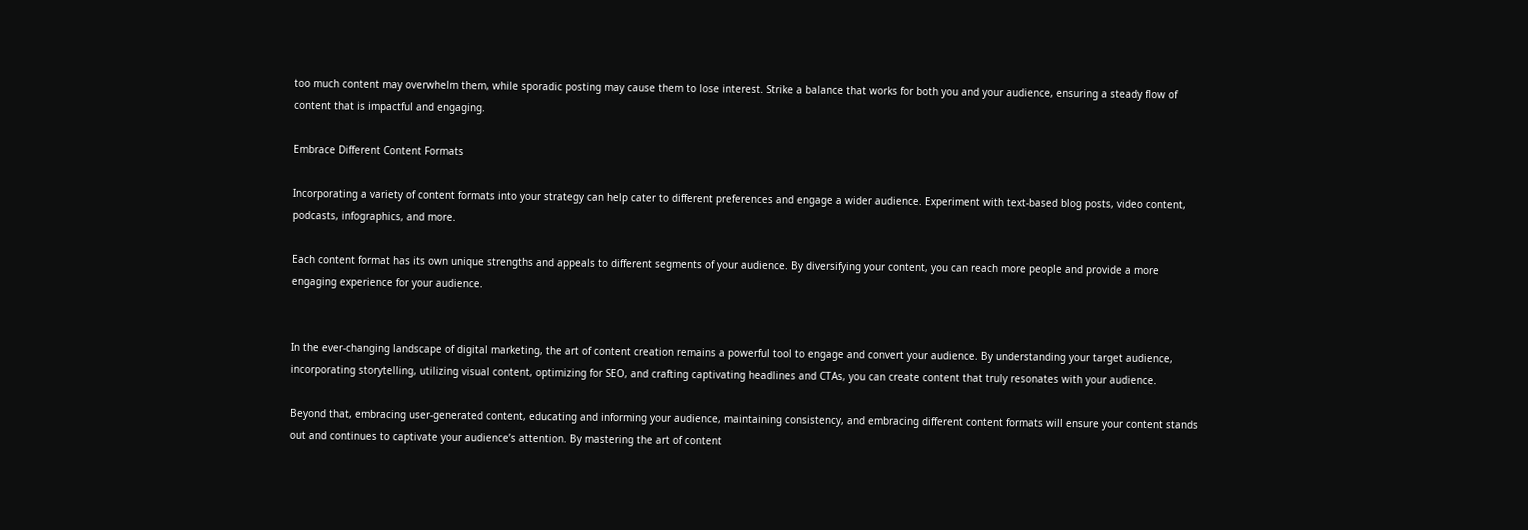too much content may overwhelm them, while sporadic posting may cause them to lose interest. Strike a balance that works for both you and your audience, ensuring a steady flow of content that is impactful and engaging.

Embrace Different Content Formats

Incorporating a variety of content formats into your strategy can help cater to different preferences and engage a wider audience. Experiment with text-based blog posts, video content, podcasts, infographics, and more.

Each content format has its own unique strengths and appeals to different segments of your audience. By diversifying your content, you can reach more people and provide a more engaging experience for your audience.


In the ever-changing landscape of digital marketing, the art of content creation remains a powerful tool to engage and convert your audience. By understanding your target audience, incorporating storytelling, utilizing visual content, optimizing for SEO, and crafting captivating headlines and CTAs, you can create content that truly resonates with your audience.

Beyond that, embracing user-generated content, educating and informing your audience, maintaining consistency, and embracing different content formats will ensure your content stands out and continues to captivate your audience’s attention. By mastering the art of content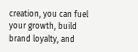creation, you can fuel your growth, build brand loyalty, and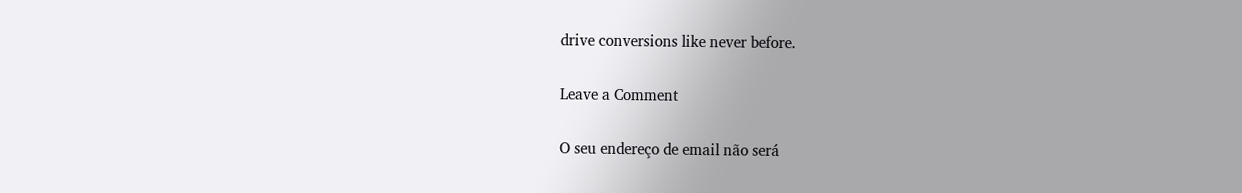drive conversions like never before.

Leave a Comment

O seu endereço de email não será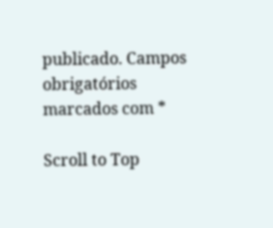publicado. Campos obrigatórios marcados com *

Scroll to Top